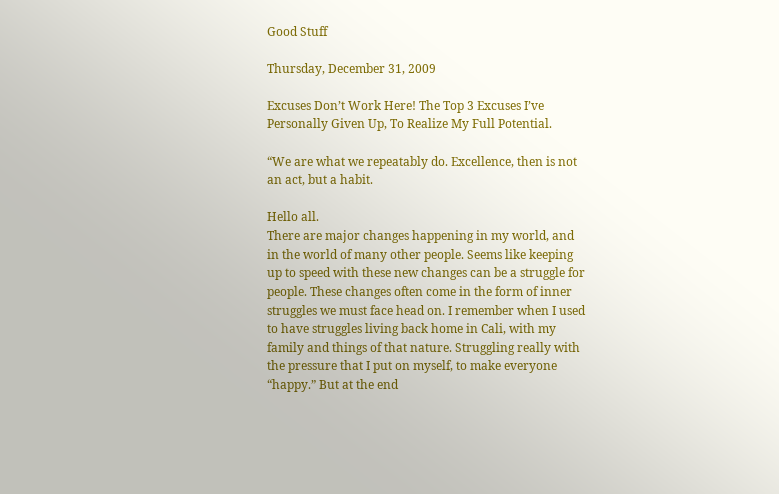Good Stuff

Thursday, December 31, 2009

Excuses Don’t Work Here! The Top 3 Excuses I’ve Personally Given Up, To Realize My Full Potential.

“We are what we repeatably do. Excellence, then is not an act, but a habit.

Hello all.
There are major changes happening in my world, and in the world of many other people. Seems like keeping up to speed with these new changes can be a struggle for people. These changes often come in the form of inner struggles we must face head on. I remember when I used to have struggles living back home in Cali, with my family and things of that nature. Struggling really with the pressure that I put on myself, to make everyone “happy.” But at the end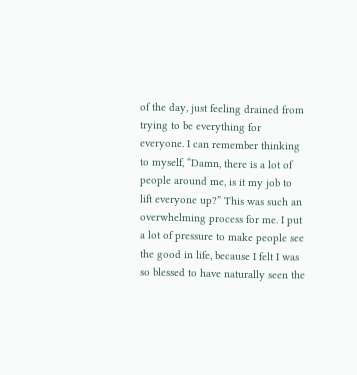of the day, just feeling drained from trying to be everything for everyone. I can remember thinking to myself, “Damn, there is a lot of people around me, is it my job to lift everyone up?” This was such an overwhelming process for me. I put a lot of pressure to make people see the good in life, because I felt I was so blessed to have naturally seen the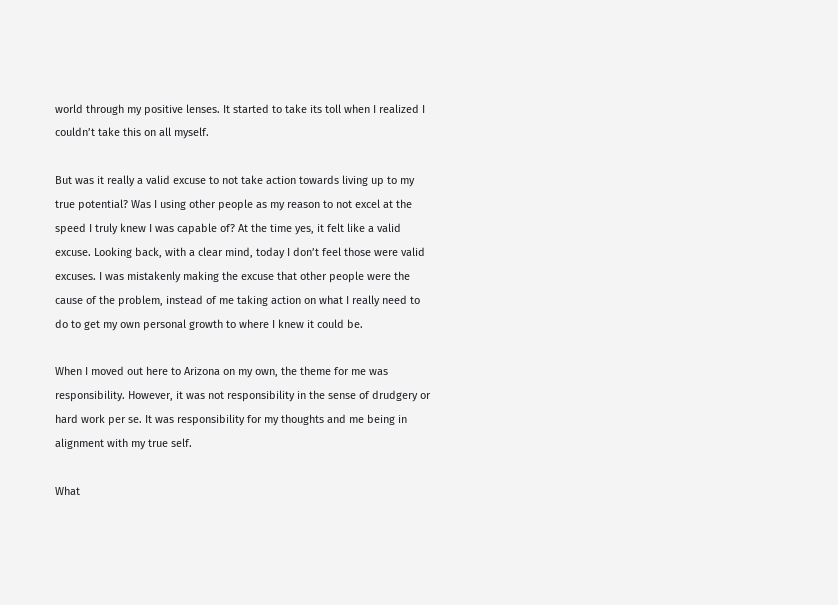world through my positive lenses. It started to take its toll when I realized I couldn’t take this on all myself.

But was it really a valid excuse to not take action towards living up to my true potential? Was I using other people as my reason to not excel at the speed I truly knew I was capable of? At the time yes, it felt like a valid excuse. Looking back, with a clear mind, today I don’t feel those were valid excuses. I was mistakenly making the excuse that other people were the cause of the problem, instead of me taking action on what I really need to do to get my own personal growth to where I knew it could be.

When I moved out here to Arizona on my own, the theme for me was responsibility. However, it was not responsibility in the sense of drudgery or hard work per se. It was responsibility for my thoughts and me being in alignment with my true self.

What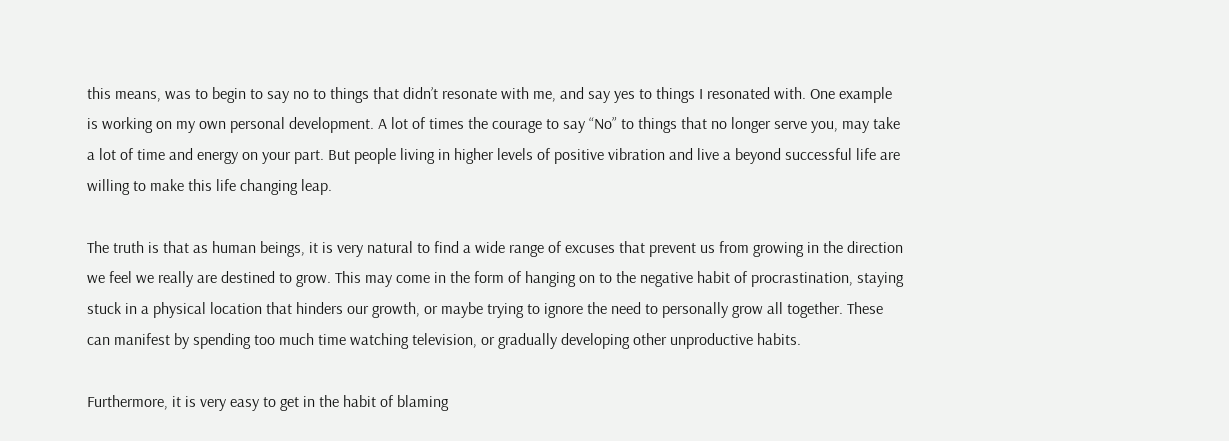this means, was to begin to say no to things that didn’t resonate with me, and say yes to things I resonated with. One example is working on my own personal development. A lot of times the courage to say “No” to things that no longer serve you, may take a lot of time and energy on your part. But people living in higher levels of positive vibration and live a beyond successful life are willing to make this life changing leap.

The truth is that as human beings, it is very natural to find a wide range of excuses that prevent us from growing in the direction we feel we really are destined to grow. This may come in the form of hanging on to the negative habit of procrastination, staying stuck in a physical location that hinders our growth, or maybe trying to ignore the need to personally grow all together. These can manifest by spending too much time watching television, or gradually developing other unproductive habits.

Furthermore, it is very easy to get in the habit of blaming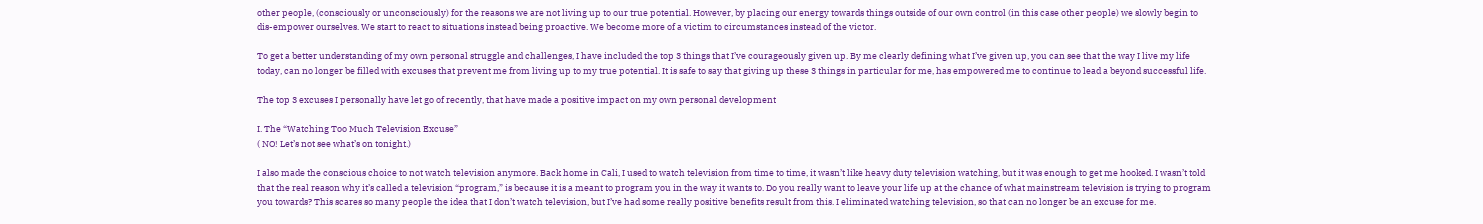other people, (consciously or unconsciously) for the reasons we are not living up to our true potential. However, by placing our energy towards things outside of our own control (in this case other people) we slowly begin to dis-empower ourselves. We start to react to situations instead being proactive. We become more of a victim to circumstances instead of the victor.

To get a better understanding of my own personal struggle and challenges, I have included the top 3 things that I’ve courageously given up. By me clearly defining what I’ve given up, you can see that the way I live my life today, can no longer be filled with excuses that prevent me from living up to my true potential. It is safe to say that giving up these 3 things in particular for me, has empowered me to continue to lead a beyond successful life.

The top 3 excuses I personally have let go of recently, that have made a positive impact on my own personal development

I. The “Watching Too Much Television Excuse”
( NO! Let’s not see what’s on tonight.)

I also made the conscious choice to not watch television anymore. Back home in Cali, I used to watch television from time to time, it wasn’t like heavy duty television watching, but it was enough to get me hooked. I wasn’t told that the real reason why it’s called a television “program,” is because it is a meant to program you in the way it wants to. Do you really want to leave your life up at the chance of what mainstream television is trying to program you towards? This scares so many people the idea that I don’t watch television, but I’ve had some really positive benefits result from this. I eliminated watching television, so that can no longer be an excuse for me.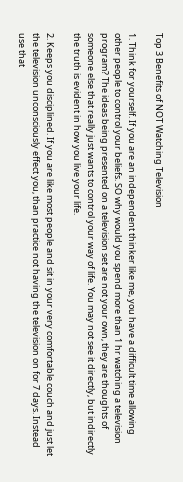Top 3 Benefits of NOT Watching Television

1. Think for yourself. If you are an independent thinker like me, you have a difficult time allowing other people to control your beliefs. SO why would you spend more than 1 hr watching a television program? The ideas being presented on a television set are not your own, they are thoughts of someone else that really just wants to control your way of life. You may not see it directly, but indirectly the truth is evident in how you live your life.

2. Keeps you disciplined. If you are like most people and sit in your very comfortable couch and just let the television unconsciously effect you, than practice not having the television on for 7 days. Instead use that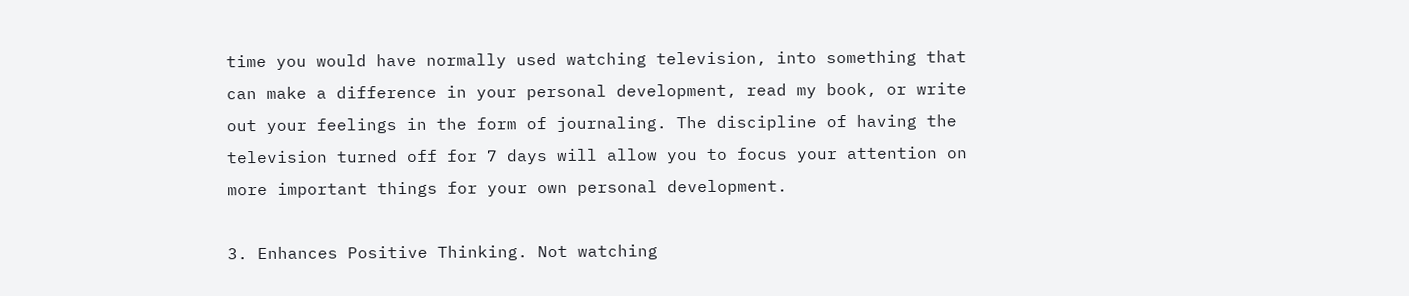time you would have normally used watching television, into something that can make a difference in your personal development, read my book, or write out your feelings in the form of journaling. The discipline of having the television turned off for 7 days will allow you to focus your attention on more important things for your own personal development.

3. Enhances Positive Thinking. Not watching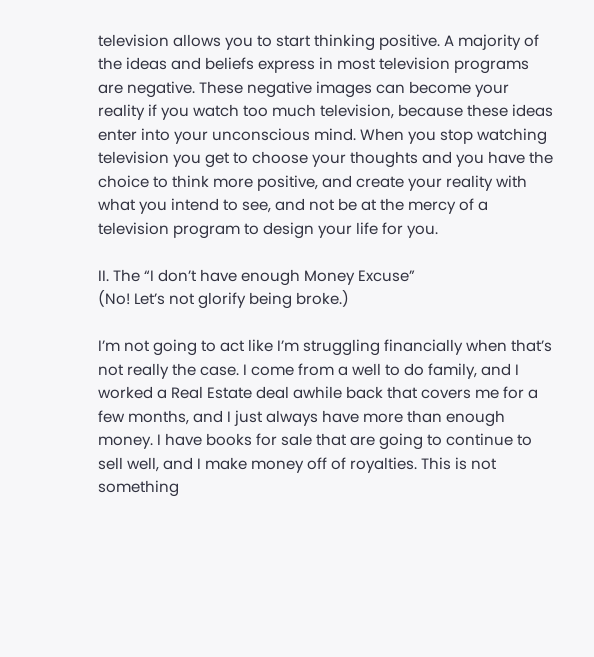television allows you to start thinking positive. A majority of the ideas and beliefs express in most television programs are negative. These negative images can become your reality if you watch too much television, because these ideas enter into your unconscious mind. When you stop watching television you get to choose your thoughts and you have the choice to think more positive, and create your reality with what you intend to see, and not be at the mercy of a television program to design your life for you.

II. The “I don’t have enough Money Excuse”
(No! Let’s not glorify being broke.)

I’m not going to act like I’m struggling financially when that’s not really the case. I come from a well to do family, and I worked a Real Estate deal awhile back that covers me for a few months, and I just always have more than enough money. I have books for sale that are going to continue to sell well, and I make money off of royalties. This is not something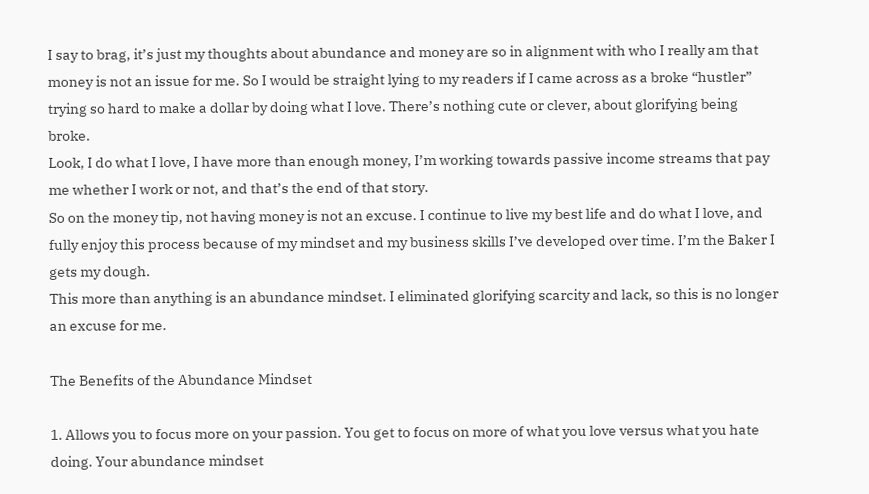I say to brag, it’s just my thoughts about abundance and money are so in alignment with who I really am that money is not an issue for me. So I would be straight lying to my readers if I came across as a broke “hustler” trying so hard to make a dollar by doing what I love. There’s nothing cute or clever, about glorifying being broke.
Look, I do what I love, I have more than enough money, I’m working towards passive income streams that pay me whether I work or not, and that’s the end of that story.
So on the money tip, not having money is not an excuse. I continue to live my best life and do what I love, and fully enjoy this process because of my mindset and my business skills I’ve developed over time. I’m the Baker I gets my dough.
This more than anything is an abundance mindset. I eliminated glorifying scarcity and lack, so this is no longer an excuse for me.

The Benefits of the Abundance Mindset

1. Allows you to focus more on your passion. You get to focus on more of what you love versus what you hate doing. Your abundance mindset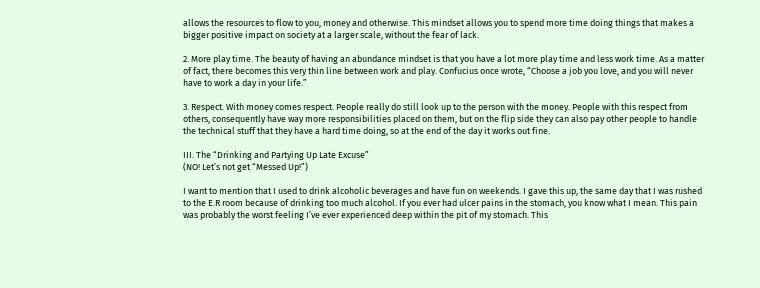allows the resources to flow to you, money and otherwise. This mindset allows you to spend more time doing things that makes a bigger positive impact on society at a larger scale, without the fear of lack.

2. More play time. The beauty of having an abundance mindset is that you have a lot more play time and less work time. As a matter of fact, there becomes this very thin line between work and play. Confucius once wrote, “Choose a job you love, and you will never have to work a day in your life.”

3. Respect. With money comes respect. People really do still look up to the person with the money. People with this respect from others, consequently have way more responsibilities placed on them, but on the flip side they can also pay other people to handle the technical stuff that they have a hard time doing, so at the end of the day it works out fine.

III. The “Drinking and Partying Up Late Excuse”
(NO! Let’s not get “Messed Up!”)

I want to mention that I used to drink alcoholic beverages and have fun on weekends. I gave this up, the same day that I was rushed to the E.R room because of drinking too much alcohol. If you ever had ulcer pains in the stomach, you know what I mean. This pain was probably the worst feeling I’ve ever experienced deep within the pit of my stomach. This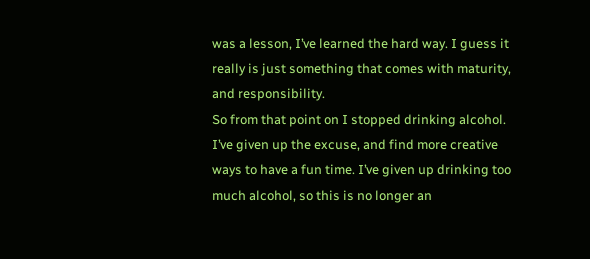was a lesson, I’ve learned the hard way. I guess it really is just something that comes with maturity, and responsibility.
So from that point on I stopped drinking alcohol. I’ve given up the excuse, and find more creative ways to have a fun time. I’ve given up drinking too much alcohol, so this is no longer an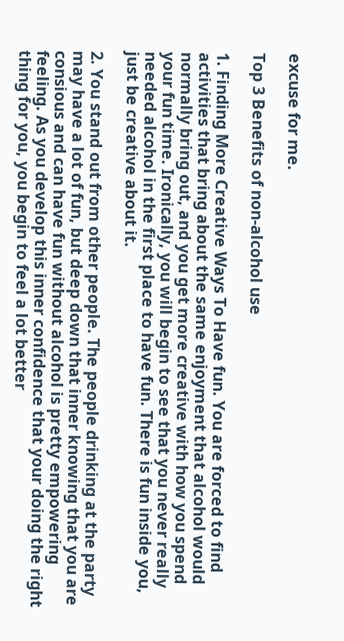excuse for me.

Top 3 Benefits of non-alcohol use

1. Finding More Creative Ways To Have fun. You are forced to find activities that bring about the same enjoyment that alcohol would normally bring out, and you get more creative with how you spend your fun time. Ironically, you will begin to see that you never really needed alcohol in the first place to have fun. There is fun inside you, just be creative about it.

2. You stand out from other people. The people drinking at the party may have a lot of fun, but deep down that inner knowing that you are consious and can have fun without alcohol is pretty empowering feeling. As you develop this inner confidence that your doing the right thing for you, you begin to feel a lot better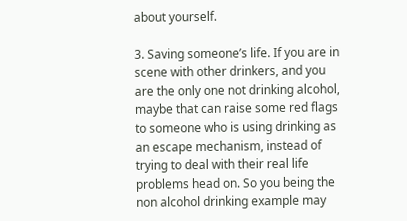about yourself.

3. Saving someone’s life. If you are in scene with other drinkers, and you are the only one not drinking alcohol, maybe that can raise some red flags to someone who is using drinking as an escape mechanism, instead of trying to deal with their real life problems head on. So you being the non alcohol drinking example may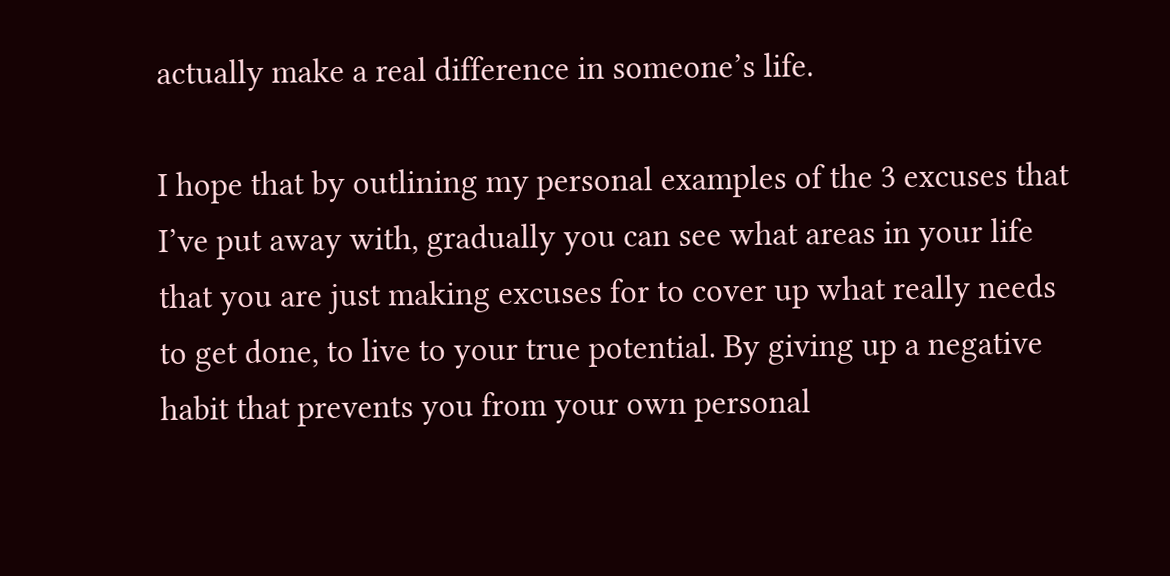actually make a real difference in someone’s life.

I hope that by outlining my personal examples of the 3 excuses that I’ve put away with, gradually you can see what areas in your life that you are just making excuses for to cover up what really needs to get done, to live to your true potential. By giving up a negative habit that prevents you from your own personal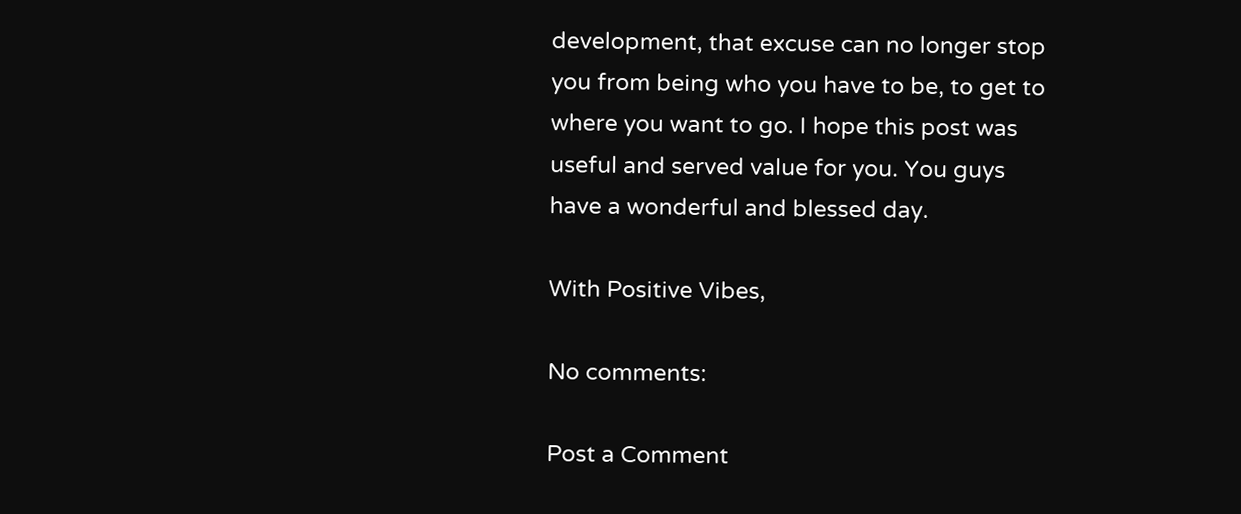development, that excuse can no longer stop you from being who you have to be, to get to where you want to go. I hope this post was useful and served value for you. You guys have a wonderful and blessed day.

With Positive Vibes,

No comments:

Post a Comment